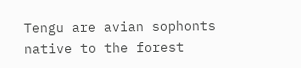Tengu are avian sophonts native to the forest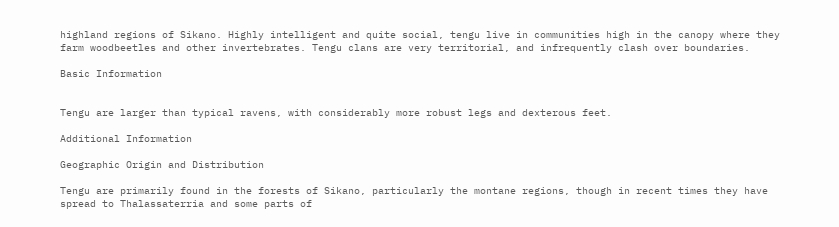highland regions of Sikano. Highly intelligent and quite social, tengu live in communities high in the canopy where they farm woodbeetles and other invertebrates. Tengu clans are very territorial, and infrequently clash over boundaries.

Basic Information


Tengu are larger than typical ravens, with considerably more robust legs and dexterous feet.

Additional Information

Geographic Origin and Distribution

Tengu are primarily found in the forests of Sikano, particularly the montane regions, though in recent times they have spread to Thalassaterria and some parts of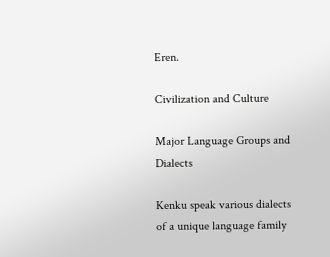Eren.

Civilization and Culture

Major Language Groups and Dialects

Kenku speak various dialects of a unique language family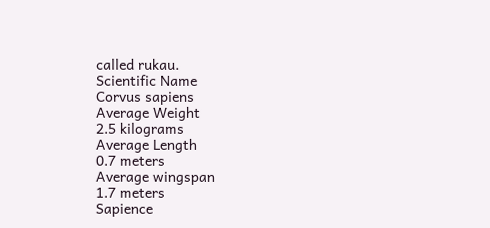called rukau.
Scientific Name
Corvus sapiens
Average Weight
2.5 kilograms
Average Length
0.7 meters
Average wingspan
1.7 meters
Sapience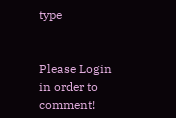type


Please Login in order to comment!